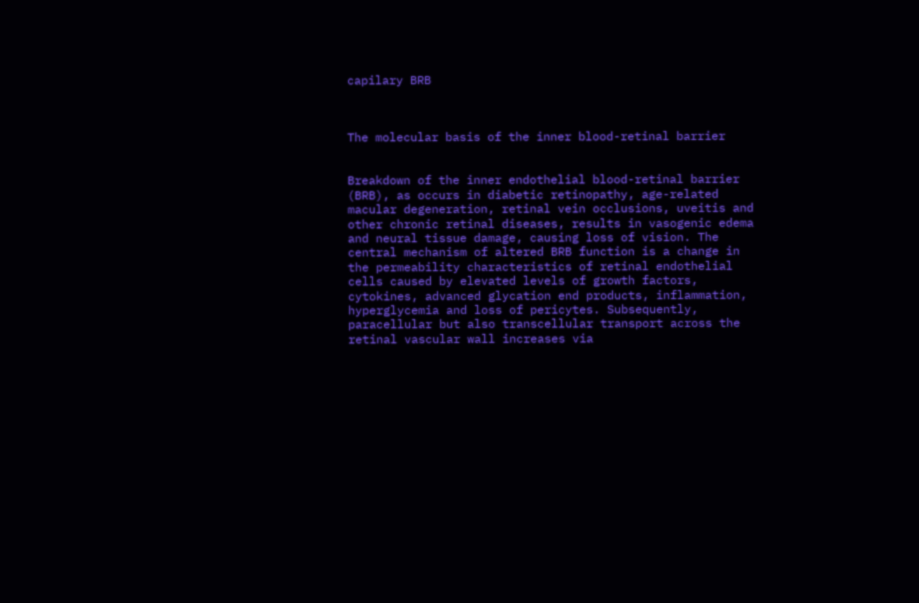capilary BRB



The molecular basis of the inner blood-retinal barrier


Breakdown of the inner endothelial blood-retinal barrier (BRB), as occurs in diabetic retinopathy, age-related macular degeneration, retinal vein occlusions, uveitis and other chronic retinal diseases, results in vasogenic edema and neural tissue damage, causing loss of vision. The central mechanism of altered BRB function is a change in the permeability characteristics of retinal endothelial cells caused by elevated levels of growth factors, cytokines, advanced glycation end products, inflammation, hyperglycemia and loss of pericytes. Subsequently, paracellular but also transcellular transport across the retinal vascular wall increases via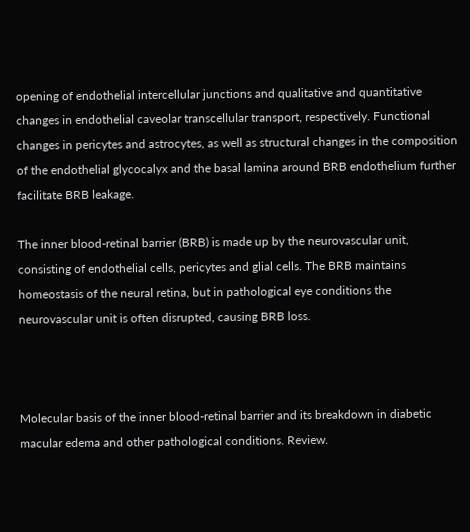opening of endothelial intercellular junctions and qualitative and quantitative changes in endothelial caveolar transcellular transport, respectively. Functional changes in pericytes and astrocytes, as well as structural changes in the composition of the endothelial glycocalyx and the basal lamina around BRB endothelium further facilitate BRB leakage.

The inner blood-retinal barrier (BRB) is made up by the neurovascular unit, consisting of endothelial cells, pericytes and glial cells. The BRB maintains homeostasis of the neural retina, but in pathological eye conditions the neurovascular unit is often disrupted, causing BRB loss.



Molecular basis of the inner blood-retinal barrier and its breakdown in diabetic macular edema and other pathological conditions. Review.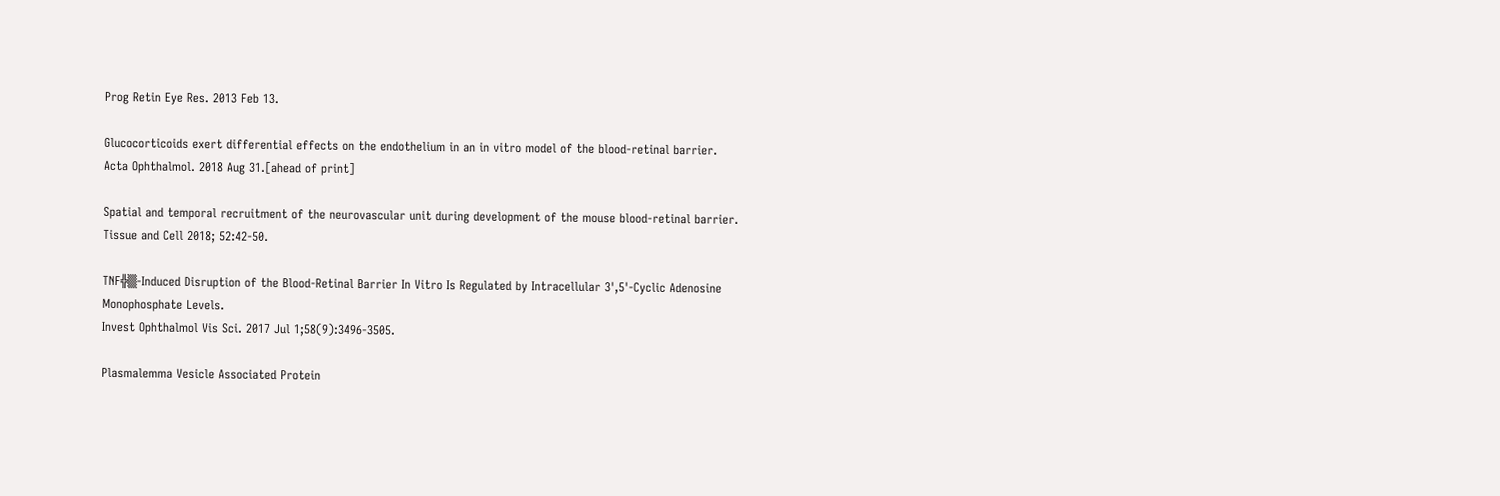Prog Retin Eye Res. 2013 Feb 13.

Glucocorticoids exert differential effects on the endothelium in an in vitro model of the blood-retinal barrier.
Acta Ophthalmol. 2018 Aug 31.[ahead of print]

Spatial and temporal recruitment of the neurovascular unit during development of the mouse blood-retinal barrier.
Tissue and Cell 2018; 52:42-50.

TNF╬▒-Induced Disruption of the Blood-Retinal Barrier In Vitro Is Regulated by Intracellular 3',5'-Cyclic Adenosine Monophosphate Levels.
Invest Ophthalmol Vis Sci. 2017 Jul 1;58(9):3496-3505.

Plasmalemma Vesicle Associated Protein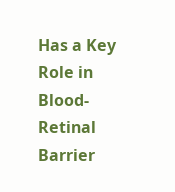Has a Key Role in Blood-Retinal Barrier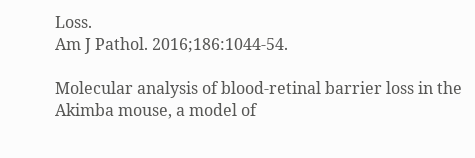Loss.
Am J Pathol. 2016;186:1044-54.

Molecular analysis of blood-retinal barrier loss in the Akimba mouse, a model of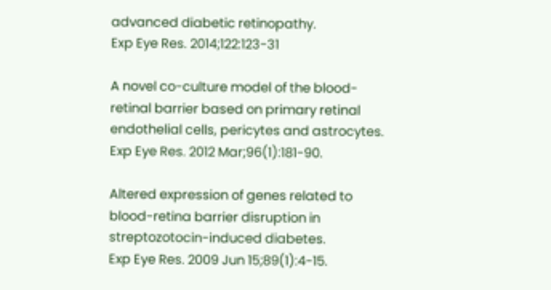advanced diabetic retinopathy.
Exp Eye Res. 2014;122:123-31

A novel co-culture model of the blood-retinal barrier based on primary retinal endothelial cells, pericytes and astrocytes.
Exp Eye Res. 2012 Mar;96(1):181-90.

Altered expression of genes related to blood-retina barrier disruption in streptozotocin-induced diabetes.
Exp Eye Res. 2009 Jun 15;89(1):4-15.